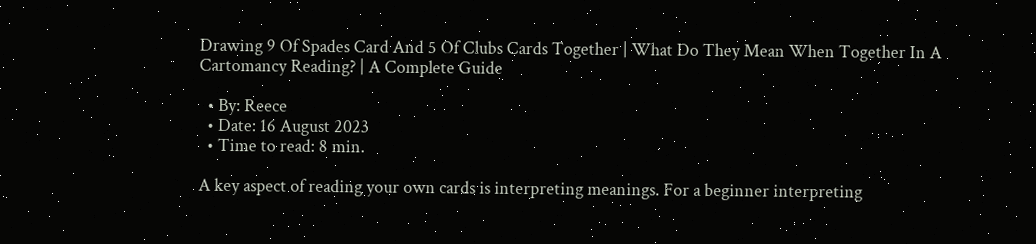Drawing 9 Of Spades Card And 5 Of Clubs Cards Together | What Do They Mean When Together In A Cartomancy Reading? | A Complete Guide

  • By: Reece
  • Date: 16 August 2023
  • Time to read: 8 min.

A key aspect of reading your own cards is interpreting meanings. For a beginner interpreting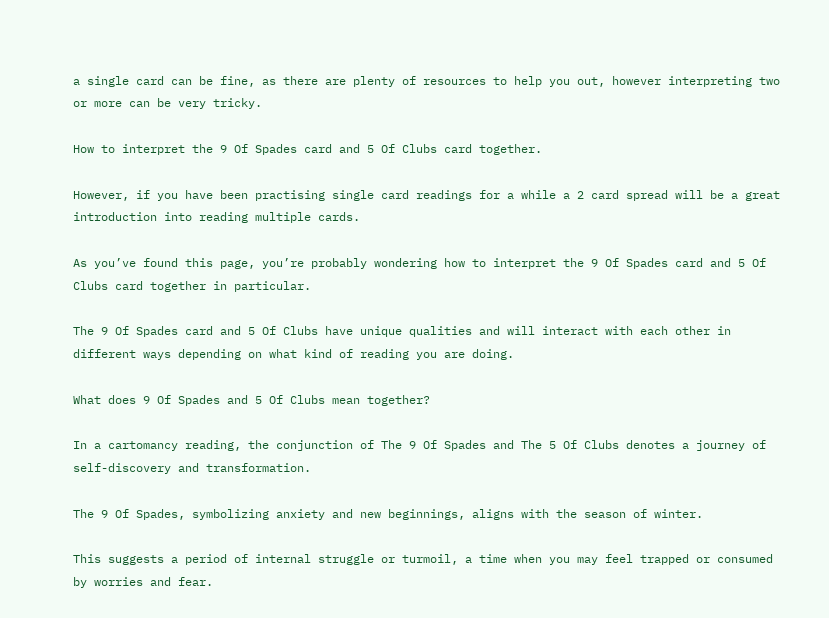a single card can be fine, as there are plenty of resources to help you out, however interpreting two or more can be very tricky.

How to interpret the 9 Of Spades card and 5 Of Clubs card together.

However, if you have been practising single card readings for a while a 2 card spread will be a great introduction into reading multiple cards.

As you’ve found this page, you’re probably wondering how to interpret the 9 Of Spades card and 5 Of Clubs card together in particular.

The 9 Of Spades card and 5 Of Clubs have unique qualities and will interact with each other in different ways depending on what kind of reading you are doing.

What does 9 Of Spades and 5 Of Clubs mean together?

In a cartomancy reading, the conjunction of The 9 Of Spades and The 5 Of Clubs denotes a journey of self-discovery and transformation.

The 9 Of Spades, symbolizing anxiety and new beginnings, aligns with the season of winter.

This suggests a period of internal struggle or turmoil, a time when you may feel trapped or consumed by worries and fear.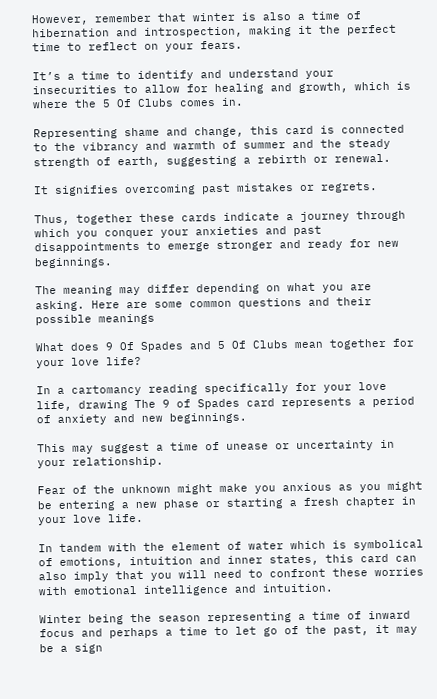However, remember that winter is also a time of hibernation and introspection, making it the perfect time to reflect on your fears.

It’s a time to identify and understand your insecurities to allow for healing and growth, which is where the 5 Of Clubs comes in.

Representing shame and change, this card is connected to the vibrancy and warmth of summer and the steady strength of earth, suggesting a rebirth or renewal.

It signifies overcoming past mistakes or regrets.

Thus, together these cards indicate a journey through which you conquer your anxieties and past disappointments to emerge stronger and ready for new beginnings.

The meaning may differ depending on what you are asking. Here are some common questions and their possible meanings

What does 9 Of Spades and 5 Of Clubs mean together for your love life?

In a cartomancy reading specifically for your love life, drawing The 9 of Spades card represents a period of anxiety and new beginnings.

This may suggest a time of unease or uncertainty in your relationship.

Fear of the unknown might make you anxious as you might be entering a new phase or starting a fresh chapter in your love life.

In tandem with the element of water which is symbolical of emotions, intuition and inner states, this card can also imply that you will need to confront these worries with emotional intelligence and intuition.

Winter being the season representing a time of inward focus and perhaps a time to let go of the past, it may be a sign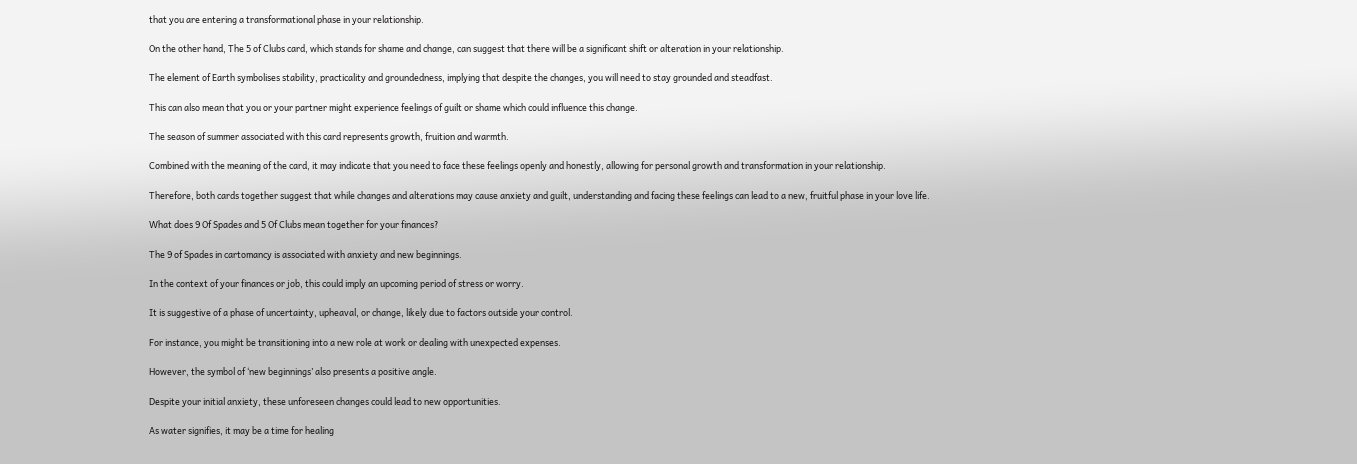that you are entering a transformational phase in your relationship.

On the other hand, The 5 of Clubs card, which stands for shame and change, can suggest that there will be a significant shift or alteration in your relationship.

The element of Earth symbolises stability, practicality and groundedness, implying that despite the changes, you will need to stay grounded and steadfast.

This can also mean that you or your partner might experience feelings of guilt or shame which could influence this change.

The season of summer associated with this card represents growth, fruition and warmth.

Combined with the meaning of the card, it may indicate that you need to face these feelings openly and honestly, allowing for personal growth and transformation in your relationship.

Therefore, both cards together suggest that while changes and alterations may cause anxiety and guilt, understanding and facing these feelings can lead to a new, fruitful phase in your love life.

What does 9 Of Spades and 5 Of Clubs mean together for your finances?

The 9 of Spades in cartomancy is associated with anxiety and new beginnings.

In the context of your finances or job, this could imply an upcoming period of stress or worry.

It is suggestive of a phase of uncertainty, upheaval, or change, likely due to factors outside your control.

For instance, you might be transitioning into a new role at work or dealing with unexpected expenses.

However, the symbol of ‘new beginnings’ also presents a positive angle.

Despite your initial anxiety, these unforeseen changes could lead to new opportunities.

As water signifies, it may be a time for healing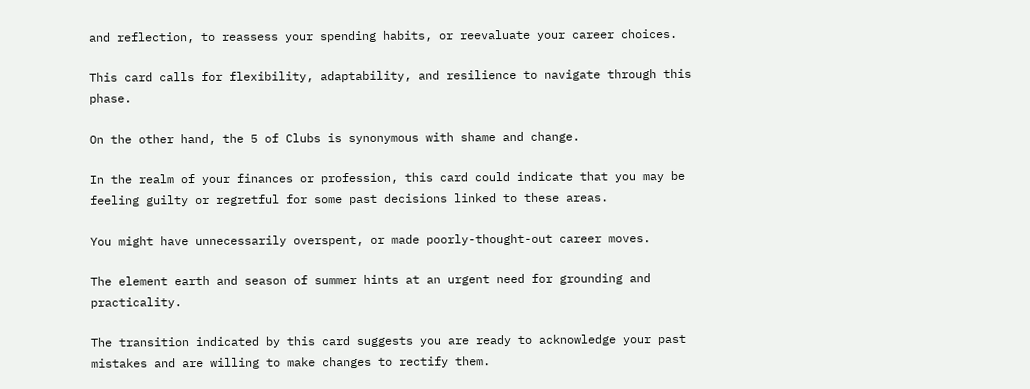and reflection, to reassess your spending habits, or reevaluate your career choices.

This card calls for flexibility, adaptability, and resilience to navigate through this phase.

On the other hand, the 5 of Clubs is synonymous with shame and change.

In the realm of your finances or profession, this card could indicate that you may be feeling guilty or regretful for some past decisions linked to these areas.

You might have unnecessarily overspent, or made poorly-thought-out career moves.

The element earth and season of summer hints at an urgent need for grounding and practicality.

The transition indicated by this card suggests you are ready to acknowledge your past mistakes and are willing to make changes to rectify them.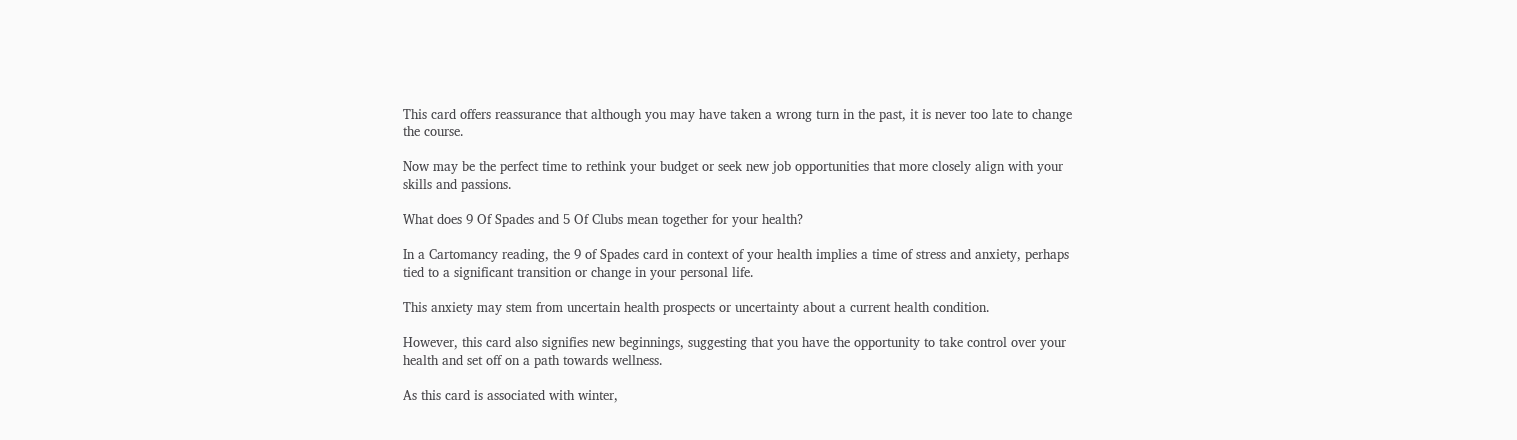This card offers reassurance that although you may have taken a wrong turn in the past, it is never too late to change the course.

Now may be the perfect time to rethink your budget or seek new job opportunities that more closely align with your skills and passions.

What does 9 Of Spades and 5 Of Clubs mean together for your health?

In a Cartomancy reading, the 9 of Spades card in context of your health implies a time of stress and anxiety, perhaps tied to a significant transition or change in your personal life.

This anxiety may stem from uncertain health prospects or uncertainty about a current health condition.

However, this card also signifies new beginnings, suggesting that you have the opportunity to take control over your health and set off on a path towards wellness.

As this card is associated with winter,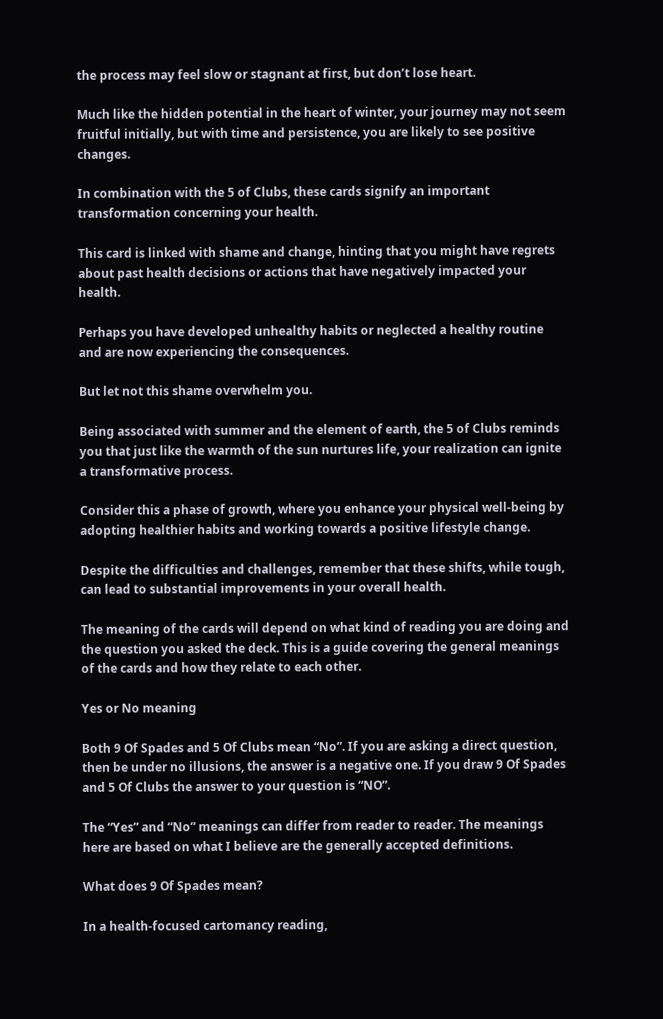the process may feel slow or stagnant at first, but don’t lose heart.

Much like the hidden potential in the heart of winter, your journey may not seem fruitful initially, but with time and persistence, you are likely to see positive changes.

In combination with the 5 of Clubs, these cards signify an important transformation concerning your health.

This card is linked with shame and change, hinting that you might have regrets about past health decisions or actions that have negatively impacted your health.

Perhaps you have developed unhealthy habits or neglected a healthy routine and are now experiencing the consequences.

But let not this shame overwhelm you.

Being associated with summer and the element of earth, the 5 of Clubs reminds you that just like the warmth of the sun nurtures life, your realization can ignite a transformative process.

Consider this a phase of growth, where you enhance your physical well-being by adopting healthier habits and working towards a positive lifestyle change.

Despite the difficulties and challenges, remember that these shifts, while tough, can lead to substantial improvements in your overall health.

The meaning of the cards will depend on what kind of reading you are doing and the question you asked the deck. This is a guide covering the general meanings of the cards and how they relate to each other.

Yes or No meaning

Both 9 Of Spades and 5 Of Clubs mean “No”. If you are asking a direct question, then be under no illusions, the answer is a negative one. If you draw 9 Of Spades and 5 Of Clubs the answer to your question is “NO”.

The “Yes” and “No” meanings can differ from reader to reader. The meanings here are based on what I believe are the generally accepted definitions.

What does 9 Of Spades mean?

In a health-focused cartomancy reading,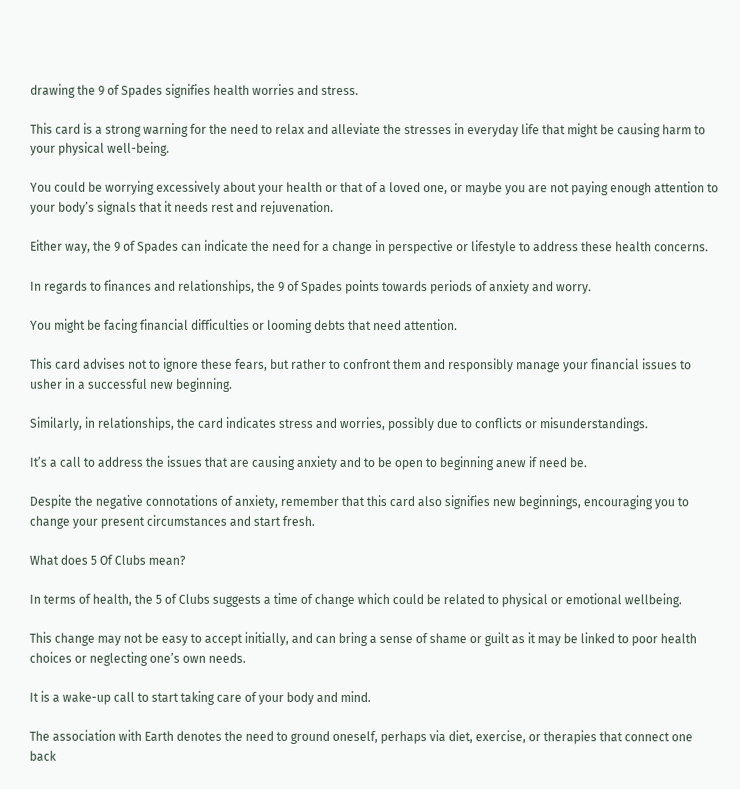drawing the 9 of Spades signifies health worries and stress.

This card is a strong warning for the need to relax and alleviate the stresses in everyday life that might be causing harm to your physical well-being.

You could be worrying excessively about your health or that of a loved one, or maybe you are not paying enough attention to your body’s signals that it needs rest and rejuvenation.

Either way, the 9 of Spades can indicate the need for a change in perspective or lifestyle to address these health concerns.

In regards to finances and relationships, the 9 of Spades points towards periods of anxiety and worry.

You might be facing financial difficulties or looming debts that need attention.

This card advises not to ignore these fears, but rather to confront them and responsibly manage your financial issues to usher in a successful new beginning.

Similarly, in relationships, the card indicates stress and worries, possibly due to conflicts or misunderstandings.

It’s a call to address the issues that are causing anxiety and to be open to beginning anew if need be.

Despite the negative connotations of anxiety, remember that this card also signifies new beginnings, encouraging you to change your present circumstances and start fresh.

What does 5 Of Clubs mean?

In terms of health, the 5 of Clubs suggests a time of change which could be related to physical or emotional wellbeing.

This change may not be easy to accept initially, and can bring a sense of shame or guilt as it may be linked to poor health choices or neglecting one’s own needs.

It is a wake-up call to start taking care of your body and mind.

The association with Earth denotes the need to ground oneself, perhaps via diet, exercise, or therapies that connect one back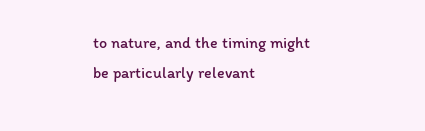to nature, and the timing might be particularly relevant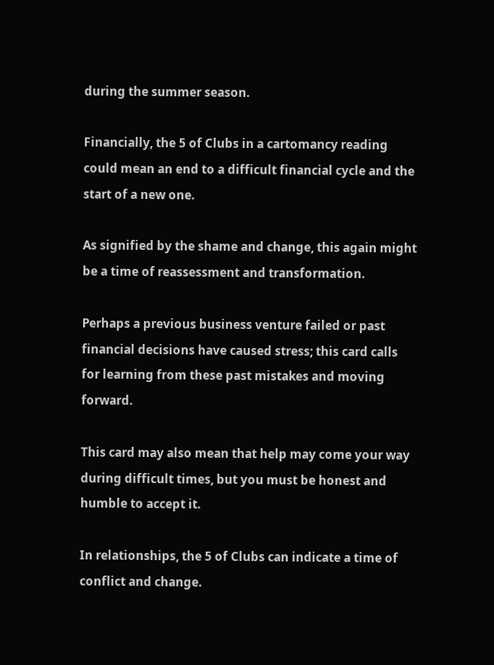during the summer season.

Financially, the 5 of Clubs in a cartomancy reading could mean an end to a difficult financial cycle and the start of a new one.

As signified by the shame and change, this again might be a time of reassessment and transformation.

Perhaps a previous business venture failed or past financial decisions have caused stress; this card calls for learning from these past mistakes and moving forward.

This card may also mean that help may come your way during difficult times, but you must be honest and humble to accept it.

In relationships, the 5 of Clubs can indicate a time of conflict and change.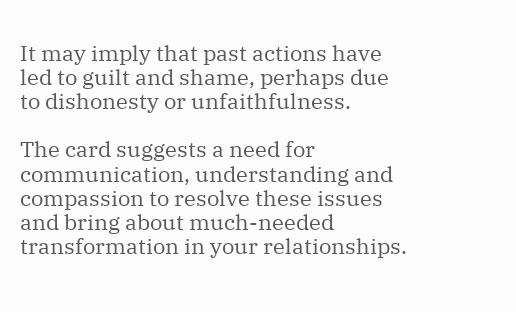It may imply that past actions have led to guilt and shame, perhaps due to dishonesty or unfaithfulness.

The card suggests a need for communication, understanding and compassion to resolve these issues and bring about much-needed transformation in your relationships.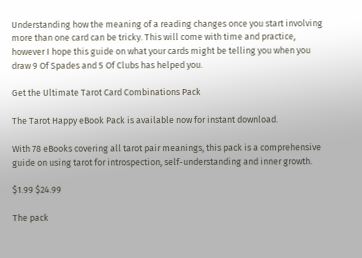Understanding how the meaning of a reading changes once you start involving more than one card can be tricky. This will come with time and practice, however I hope this guide on what your cards might be telling you when you draw 9 Of Spades and 5 Of Clubs has helped you.

Get the Ultimate Tarot Card Combinations Pack

The Tarot Happy eBook Pack is available now for instant download.

With 78 eBooks covering all tarot pair meanings, this pack is a comprehensive guide on using tarot for introspection, self-understanding and inner growth.

$1.99 $24.99

The pack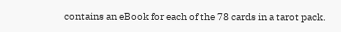contains an eBook for each of the 78 cards in a tarot pack.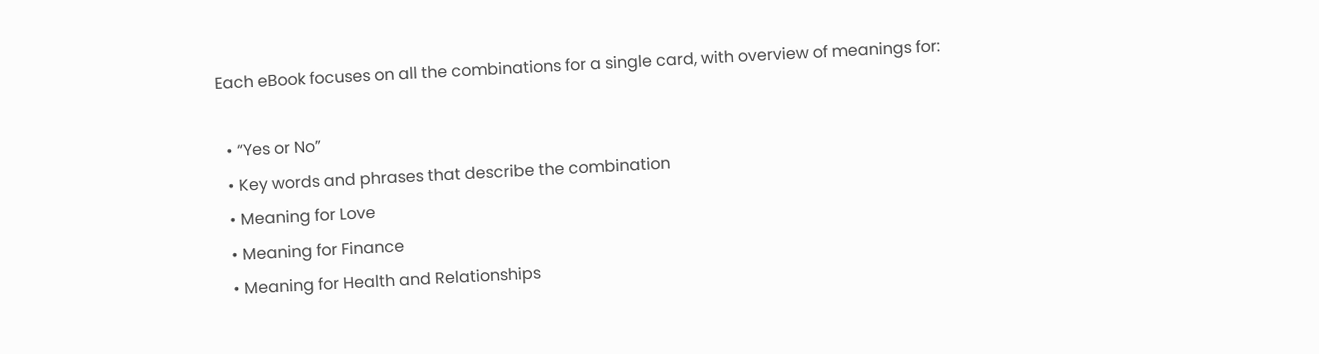Each eBook focuses on all the combinations for a single card, with overview of meanings for:

  • “Yes or No”
  • Key words and phrases that describe the combination
  • Meaning for Love
  • Meaning for Finance
  • Meaning for Health and Relationships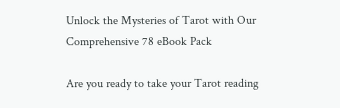Unlock the Mysteries of Tarot with Our Comprehensive 78 eBook Pack

Are you ready to take your Tarot reading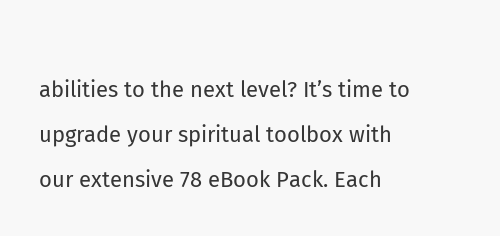abilities to the next level? It’s time to upgrade your spiritual toolbox with our extensive 78 eBook Pack. Each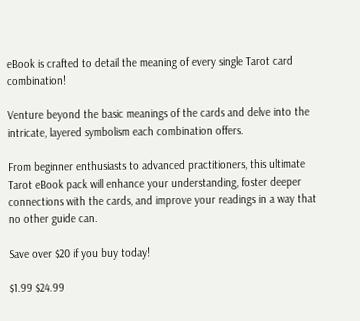eBook is crafted to detail the meaning of every single Tarot card combination!

Venture beyond the basic meanings of the cards and delve into the intricate, layered symbolism each combination offers.

From beginner enthusiasts to advanced practitioners, this ultimate Tarot eBook pack will enhance your understanding, foster deeper connections with the cards, and improve your readings in a way that no other guide can.

Save over $20 if you buy today!

$1.99 $24.99